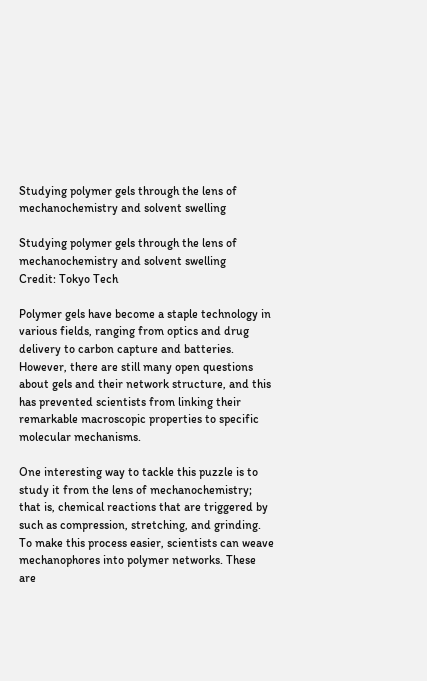Studying polymer gels through the lens of mechanochemistry and solvent swelling

Studying polymer gels through the lens of mechanochemistry and solvent swelling
Credit: Tokyo Tech

Polymer gels have become a staple technology in various fields, ranging from optics and drug delivery to carbon capture and batteries. However, there are still many open questions about gels and their network structure, and this has prevented scientists from linking their remarkable macroscopic properties to specific molecular mechanisms.

One interesting way to tackle this puzzle is to study it from the lens of mechanochemistry; that is, chemical reactions that are triggered by such as compression, stretching, and grinding. To make this process easier, scientists can weave mechanophores into polymer networks. These are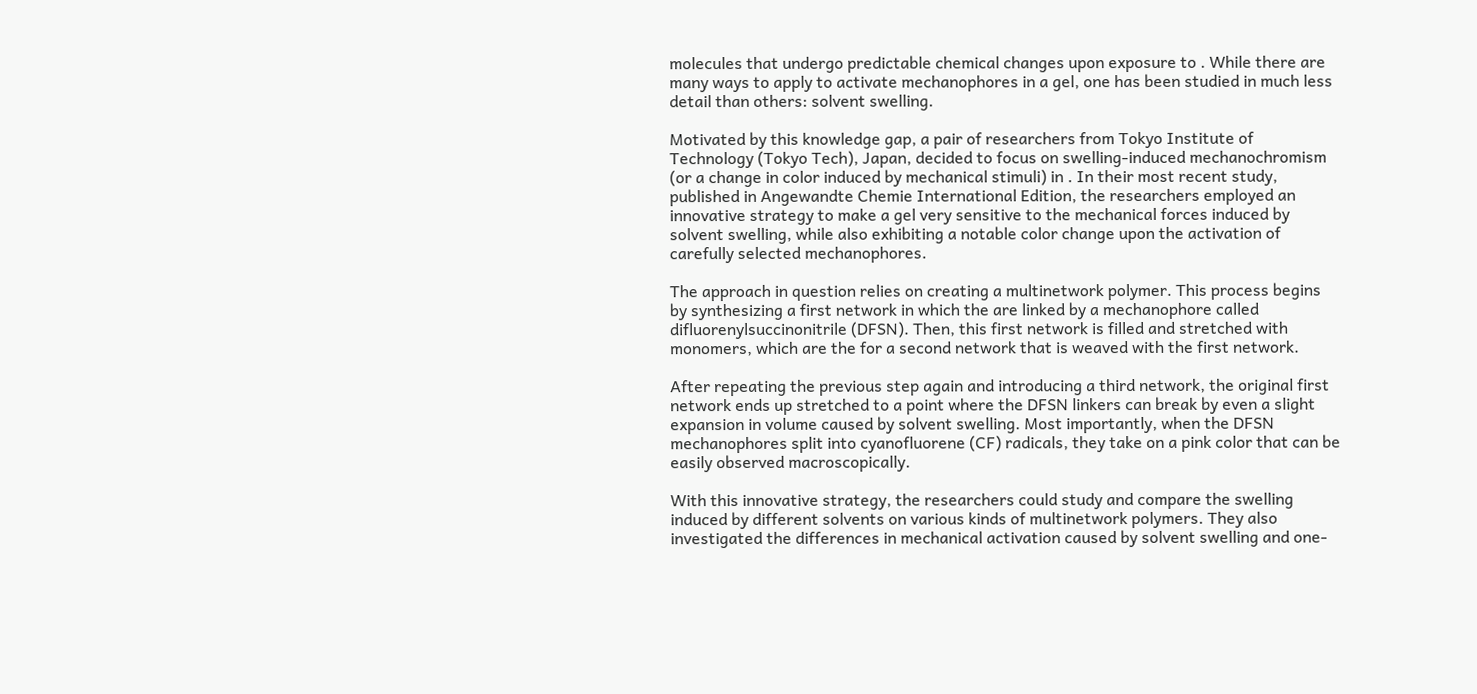molecules that undergo predictable chemical changes upon exposure to . While there are many ways to apply to activate mechanophores in a gel, one has been studied in much less detail than others: solvent swelling.

Motivated by this knowledge gap, a pair of researchers from Tokyo Institute of Technology (Tokyo Tech), Japan, decided to focus on swelling-induced mechanochromism (or a change in color induced by mechanical stimuli) in . In their most recent study, published in Angewandte Chemie International Edition, the researchers employed an innovative strategy to make a gel very sensitive to the mechanical forces induced by solvent swelling, while also exhibiting a notable color change upon the activation of carefully selected mechanophores.

The approach in question relies on creating a multinetwork polymer. This process begins by synthesizing a first network in which the are linked by a mechanophore called difluorenylsuccinonitrile (DFSN). Then, this first network is filled and stretched with monomers, which are the for a second network that is weaved with the first network.

After repeating the previous step again and introducing a third network, the original first network ends up stretched to a point where the DFSN linkers can break by even a slight expansion in volume caused by solvent swelling. Most importantly, when the DFSN mechanophores split into cyanofluorene (CF) radicals, they take on a pink color that can be easily observed macroscopically.

With this innovative strategy, the researchers could study and compare the swelling induced by different solvents on various kinds of multinetwork polymers. They also investigated the differences in mechanical activation caused by solvent swelling and one-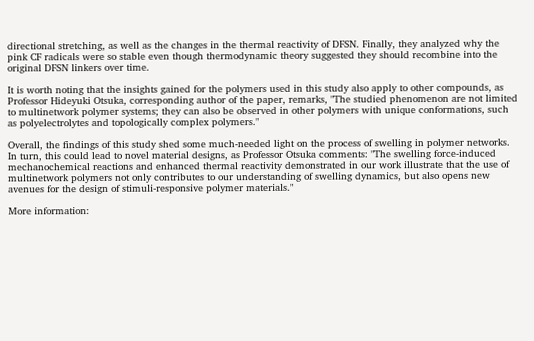directional stretching, as well as the changes in the thermal reactivity of DFSN. Finally, they analyzed why the pink CF radicals were so stable even though thermodynamic theory suggested they should recombine into the original DFSN linkers over time.

It is worth noting that the insights gained for the polymers used in this study also apply to other compounds, as Professor Hideyuki Otsuka, corresponding author of the paper, remarks, "The studied phenomenon are not limited to multinetwork polymer systems; they can also be observed in other polymers with unique conformations, such as polyelectrolytes and topologically complex polymers."

Overall, the findings of this study shed some much-needed light on the process of swelling in polymer networks. In turn, this could lead to novel material designs, as Professor Otsuka comments: "The swelling force-induced mechanochemical reactions and enhanced thermal reactivity demonstrated in our work illustrate that the use of multinetwork polymers not only contributes to our understanding of swelling dynamics, but also opens new avenues for the design of stimuli-responsive polymer materials."

More information: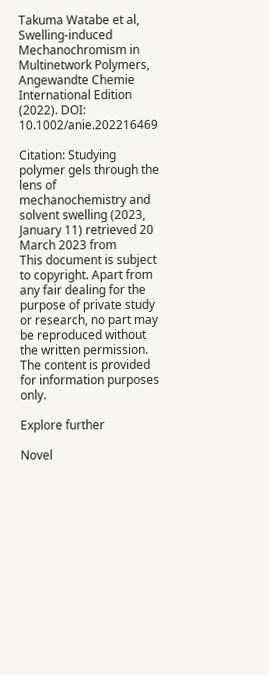Takuma Watabe et al, Swelling‐induced Mechanochromism in Multinetwork Polymers, Angewandte Chemie International Edition (2022). DOI: 10.1002/anie.202216469

Citation: Studying polymer gels through the lens of mechanochemistry and solvent swelling (2023, January 11) retrieved 20 March 2023 from
This document is subject to copyright. Apart from any fair dealing for the purpose of private study or research, no part may be reproduced without the written permission. The content is provided for information purposes only.

Explore further

Novel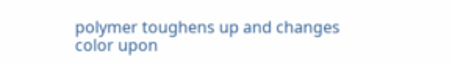polymer toughens up and changes color upon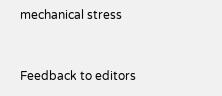mechanical stress


Feedback to editors